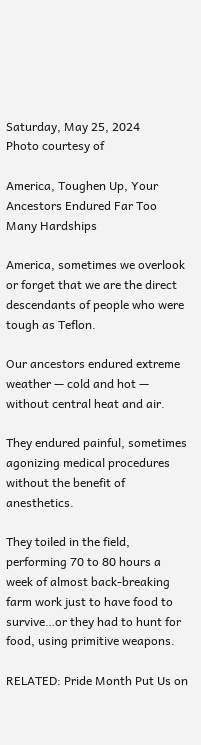Saturday, May 25, 2024
Photo courtesy of

America, Toughen Up, Your Ancestors Endured Far Too Many Hardships

America, sometimes we overlook or forget that we are the direct descendants of people who were tough as Teflon.

Our ancestors endured extreme weather — cold and hot — without central heat and air.

They endured painful, sometimes agonizing medical procedures without the benefit of anesthetics.

They toiled in the field, performing 70 to 80 hours a week of almost back-breaking farm work just to have food to survive…or they had to hunt for food, using primitive weapons.

RELATED: Pride Month Put Us on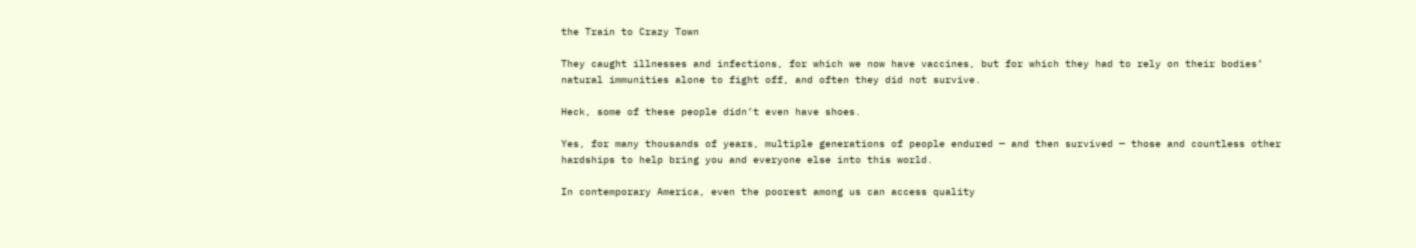the Train to Crazy Town

They caught illnesses and infections, for which we now have vaccines, but for which they had to rely on their bodies’ natural immunities alone to fight off, and often they did not survive.

Heck, some of these people didn’t even have shoes.

Yes, for many thousands of years, multiple generations of people endured — and then survived — those and countless other hardships to help bring you and everyone else into this world.

In contemporary America, even the poorest among us can access quality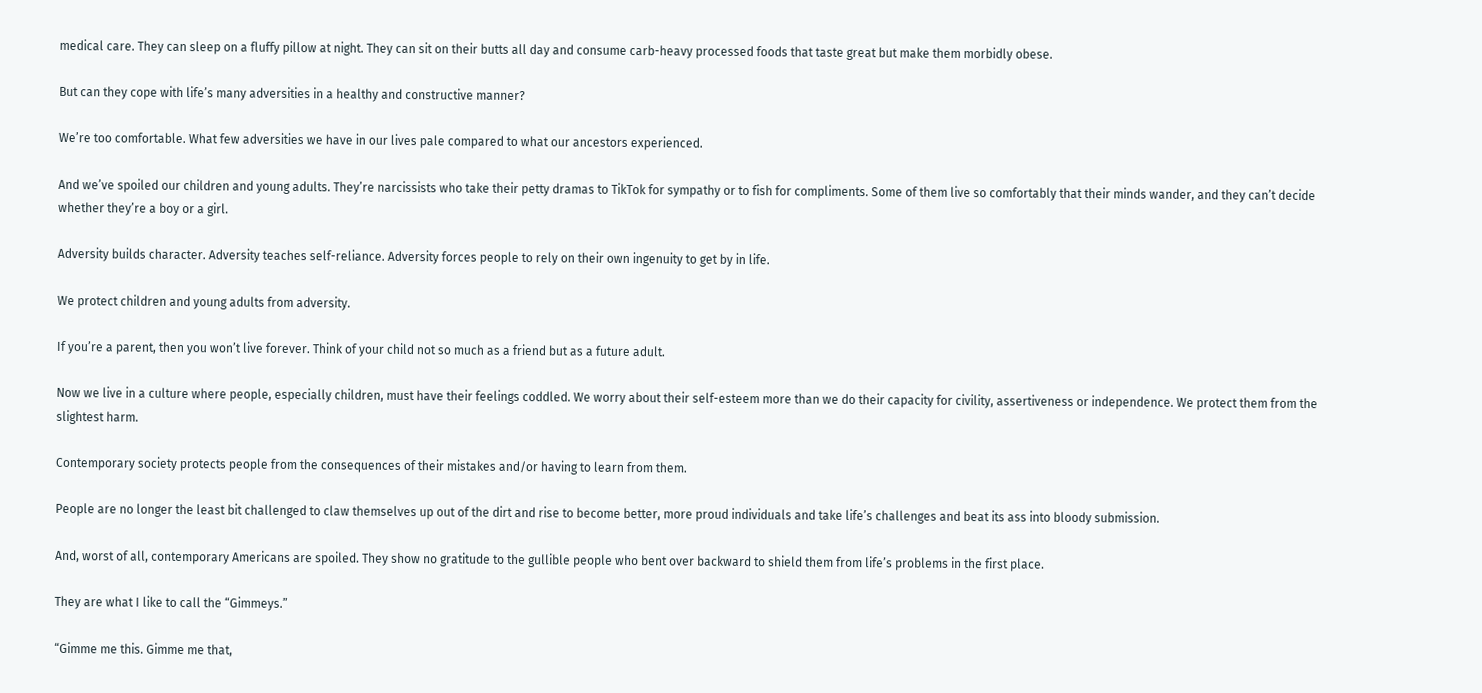medical care. They can sleep on a fluffy pillow at night. They can sit on their butts all day and consume carb-heavy processed foods that taste great but make them morbidly obese.

But can they cope with life’s many adversities in a healthy and constructive manner?

We’re too comfortable. What few adversities we have in our lives pale compared to what our ancestors experienced.

And we’ve spoiled our children and young adults. They’re narcissists who take their petty dramas to TikTok for sympathy or to fish for compliments. Some of them live so comfortably that their minds wander, and they can’t decide whether they’re a boy or a girl.

Adversity builds character. Adversity teaches self-reliance. Adversity forces people to rely on their own ingenuity to get by in life.

We protect children and young adults from adversity.

If you’re a parent, then you won’t live forever. Think of your child not so much as a friend but as a future adult.

Now we live in a culture where people, especially children, must have their feelings coddled. We worry about their self-esteem more than we do their capacity for civility, assertiveness or independence. We protect them from the slightest harm.

Contemporary society protects people from the consequences of their mistakes and/or having to learn from them.

People are no longer the least bit challenged to claw themselves up out of the dirt and rise to become better, more proud individuals and take life’s challenges and beat its ass into bloody submission.

And, worst of all, contemporary Americans are spoiled. They show no gratitude to the gullible people who bent over backward to shield them from life’s problems in the first place.

They are what I like to call the “Gimmeys.”

“Gimme me this. Gimme me that,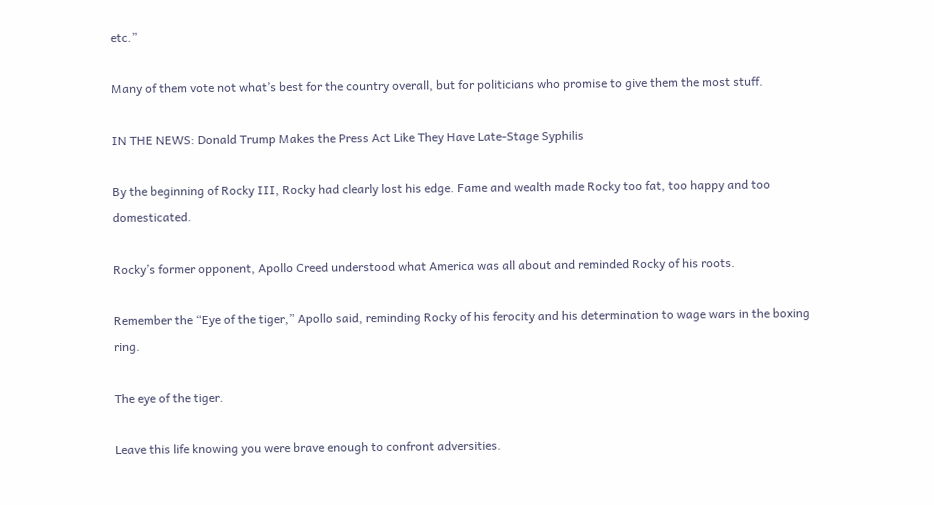etc.”

Many of them vote not what’s best for the country overall, but for politicians who promise to give them the most stuff.

IN THE NEWS: Donald Trump Makes the Press Act Like They Have Late-Stage Syphilis

By the beginning of Rocky III, Rocky had clearly lost his edge. Fame and wealth made Rocky too fat, too happy and too domesticated.

Rocky’s former opponent, Apollo Creed understood what America was all about and reminded Rocky of his roots.

Remember the “Eye of the tiger,” Apollo said, reminding Rocky of his ferocity and his determination to wage wars in the boxing ring.

The eye of the tiger.

Leave this life knowing you were brave enough to confront adversities.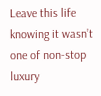Leave this life knowing it wasn’t one of non-stop luxury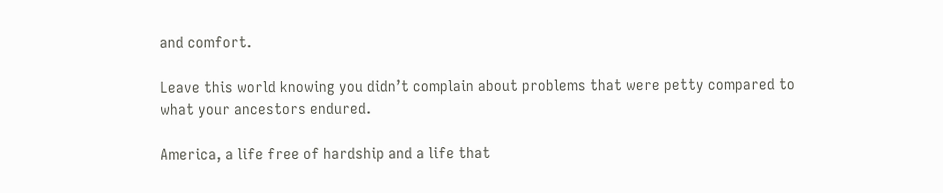and comfort.

Leave this world knowing you didn’t complain about problems that were petty compared to what your ancestors endured.

America, a life free of hardship and a life that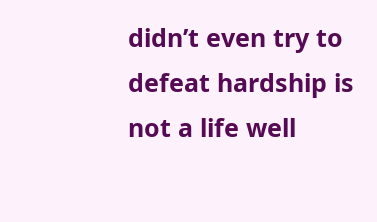didn’t even try to defeat hardship is not a life well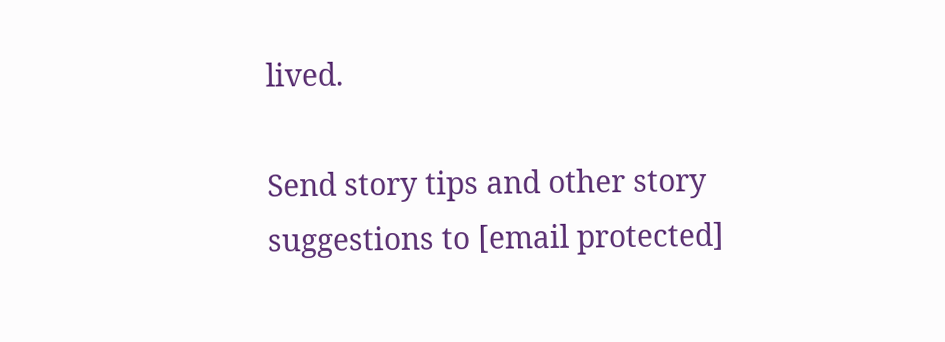lived.

Send story tips and other story suggestions to [email protected]